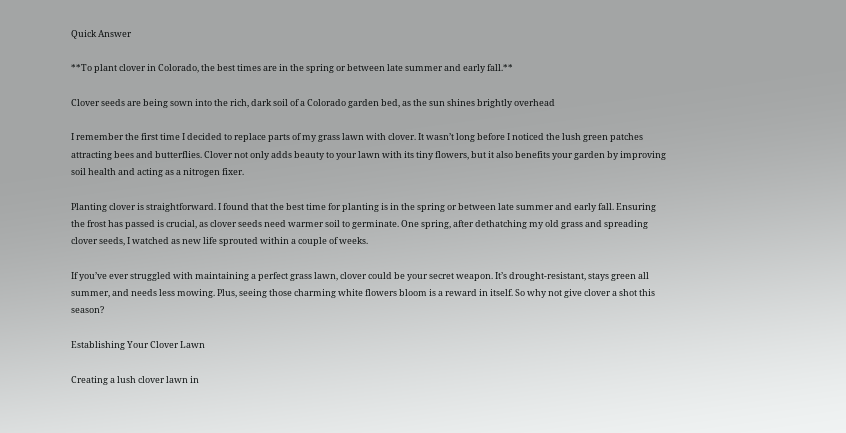Quick Answer

**To plant clover in Colorado, the best times are in the spring or between late summer and early fall.**

Clover seeds are being sown into the rich, dark soil of a Colorado garden bed, as the sun shines brightly overhead

I remember the first time I decided to replace parts of my grass lawn with clover. It wasn’t long before I noticed the lush green patches attracting bees and butterflies. Clover not only adds beauty to your lawn with its tiny flowers, but it also benefits your garden by improving soil health and acting as a nitrogen fixer.

Planting clover is straightforward. I found that the best time for planting is in the spring or between late summer and early fall. Ensuring the frost has passed is crucial, as clover seeds need warmer soil to germinate. One spring, after dethatching my old grass and spreading clover seeds, I watched as new life sprouted within a couple of weeks.

If you’ve ever struggled with maintaining a perfect grass lawn, clover could be your secret weapon. It’s drought-resistant, stays green all summer, and needs less mowing. Plus, seeing those charming white flowers bloom is a reward in itself. So why not give clover a shot this season?

Establishing Your Clover Lawn

Creating a lush clover lawn in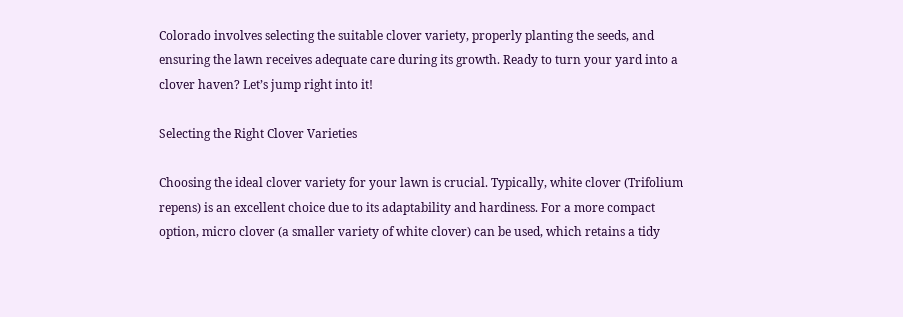Colorado involves selecting the suitable clover variety, properly planting the seeds, and ensuring the lawn receives adequate care during its growth. Ready to turn your yard into a clover haven? Let’s jump right into it!

Selecting the Right Clover Varieties

Choosing the ideal clover variety for your lawn is crucial. Typically, white clover (Trifolium repens) is an excellent choice due to its adaptability and hardiness. For a more compact option, micro clover (a smaller variety of white clover) can be used, which retains a tidy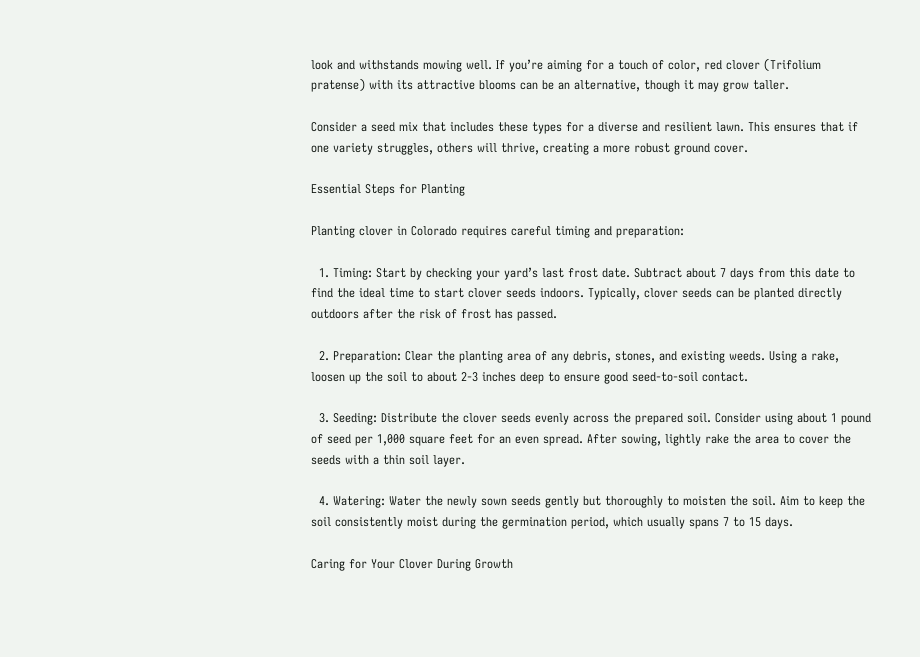look and withstands mowing well. If you’re aiming for a touch of color, red clover (Trifolium pratense) with its attractive blooms can be an alternative, though it may grow taller.

Consider a seed mix that includes these types for a diverse and resilient lawn. This ensures that if one variety struggles, others will thrive, creating a more robust ground cover.

Essential Steps for Planting

Planting clover in Colorado requires careful timing and preparation:

  1. Timing: Start by checking your yard’s last frost date. Subtract about 7 days from this date to find the ideal time to start clover seeds indoors. Typically, clover seeds can be planted directly outdoors after the risk of frost has passed.

  2. Preparation: Clear the planting area of any debris, stones, and existing weeds. Using a rake, loosen up the soil to about 2-3 inches deep to ensure good seed-to-soil contact.

  3. Seeding: Distribute the clover seeds evenly across the prepared soil. Consider using about 1 pound of seed per 1,000 square feet for an even spread. After sowing, lightly rake the area to cover the seeds with a thin soil layer.

  4. Watering: Water the newly sown seeds gently but thoroughly to moisten the soil. Aim to keep the soil consistently moist during the germination period, which usually spans 7 to 15 days.

Caring for Your Clover During Growth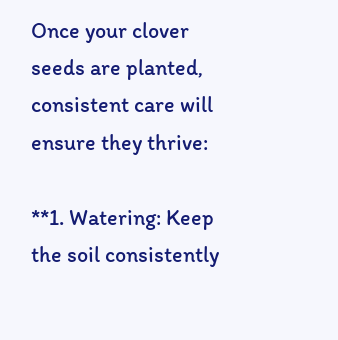Once your clover seeds are planted, consistent care will ensure they thrive:

**1. Watering: Keep the soil consistently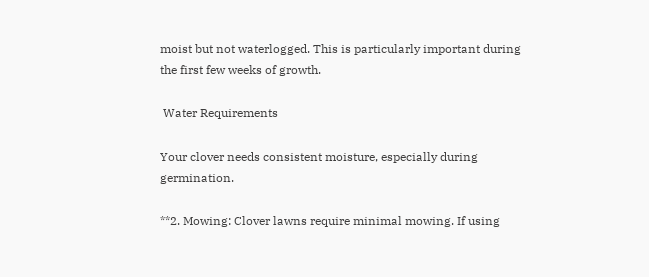moist but not waterlogged. This is particularly important during the first few weeks of growth.

 Water Requirements

Your clover needs consistent moisture, especially during germination.

**2. Mowing: Clover lawns require minimal mowing. If using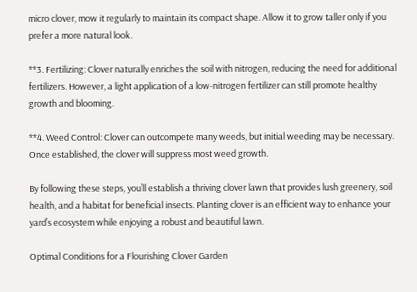micro clover, mow it regularly to maintain its compact shape. Allow it to grow taller only if you prefer a more natural look.

**3. Fertilizing: Clover naturally enriches the soil with nitrogen, reducing the need for additional fertilizers. However, a light application of a low-nitrogen fertilizer can still promote healthy growth and blooming.

**4. Weed Control: Clover can outcompete many weeds, but initial weeding may be necessary. Once established, the clover will suppress most weed growth.

By following these steps, you’ll establish a thriving clover lawn that provides lush greenery, soil health, and a habitat for beneficial insects. Planting clover is an efficient way to enhance your yard’s ecosystem while enjoying a robust and beautiful lawn.

Optimal Conditions for a Flourishing Clover Garden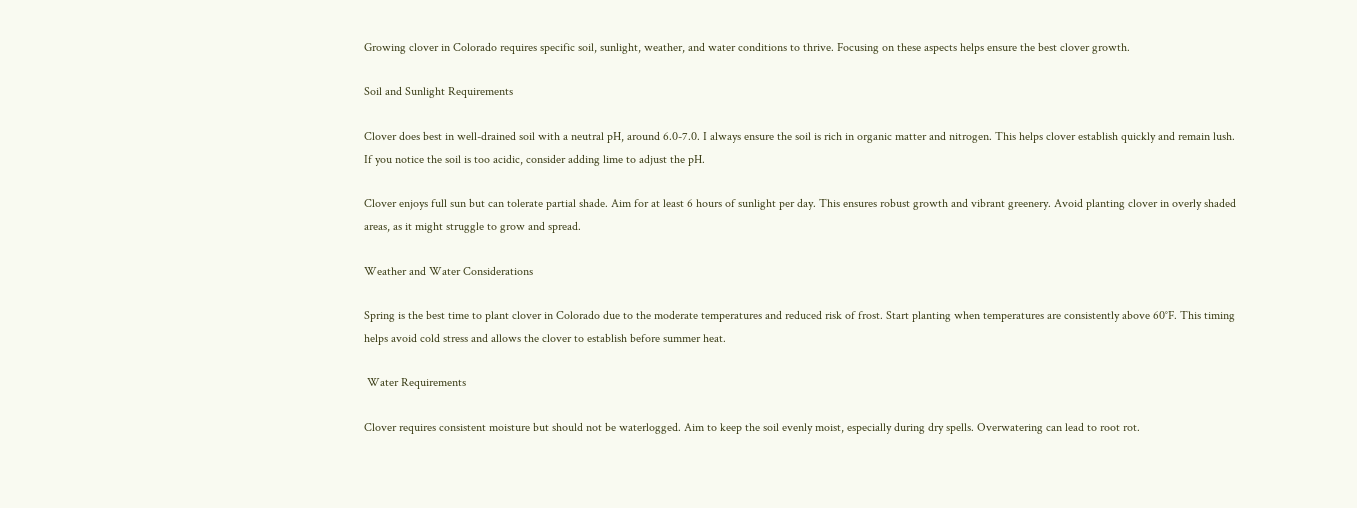Growing clover in Colorado requires specific soil, sunlight, weather, and water conditions to thrive. Focusing on these aspects helps ensure the best clover growth.

Soil and Sunlight Requirements

Clover does best in well-drained soil with a neutral pH, around 6.0-7.0. I always ensure the soil is rich in organic matter and nitrogen. This helps clover establish quickly and remain lush. If you notice the soil is too acidic, consider adding lime to adjust the pH.

Clover enjoys full sun but can tolerate partial shade. Aim for at least 6 hours of sunlight per day. This ensures robust growth and vibrant greenery. Avoid planting clover in overly shaded areas, as it might struggle to grow and spread.

Weather and Water Considerations

Spring is the best time to plant clover in Colorado due to the moderate temperatures and reduced risk of frost. Start planting when temperatures are consistently above 60°F. This timing helps avoid cold stress and allows the clover to establish before summer heat.

 Water Requirements

Clover requires consistent moisture but should not be waterlogged. Aim to keep the soil evenly moist, especially during dry spells. Overwatering can lead to root rot.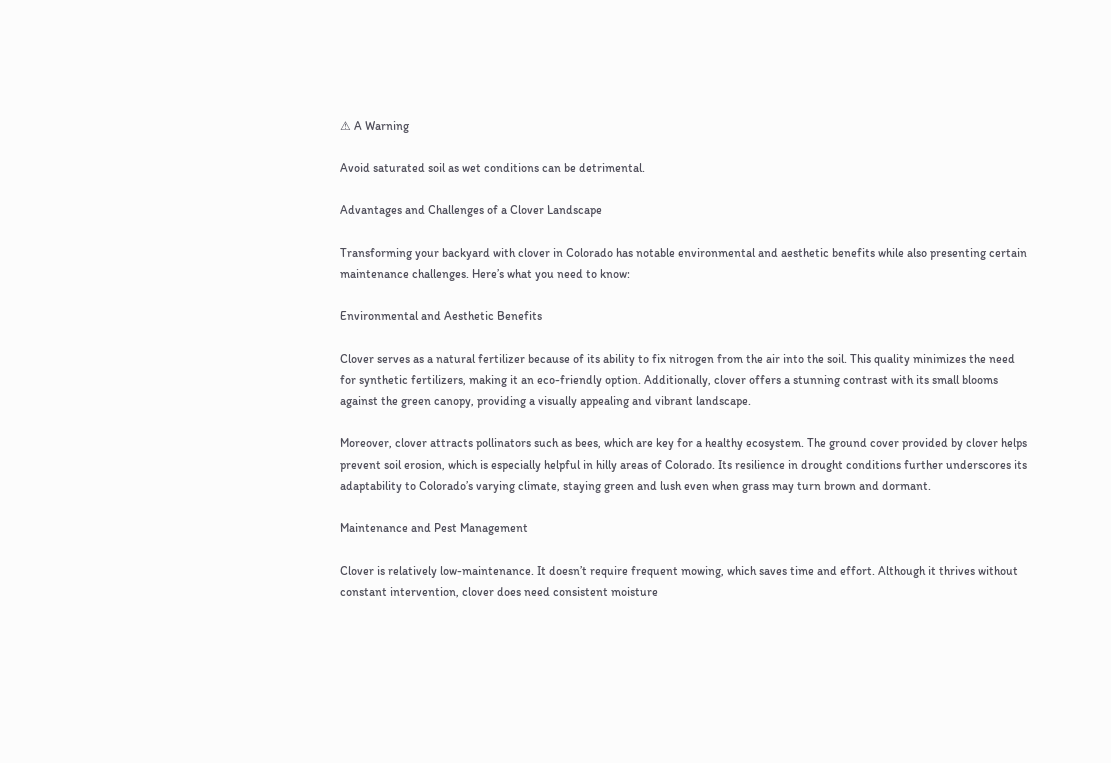⚠ A Warning

Avoid saturated soil as wet conditions can be detrimental.

Advantages and Challenges of a Clover Landscape

Transforming your backyard with clover in Colorado has notable environmental and aesthetic benefits while also presenting certain maintenance challenges. Here’s what you need to know:

Environmental and Aesthetic Benefits

Clover serves as a natural fertilizer because of its ability to fix nitrogen from the air into the soil. This quality minimizes the need for synthetic fertilizers, making it an eco-friendly option. Additionally, clover offers a stunning contrast with its small blooms against the green canopy, providing a visually appealing and vibrant landscape.

Moreover, clover attracts pollinators such as bees, which are key for a healthy ecosystem. The ground cover provided by clover helps prevent soil erosion, which is especially helpful in hilly areas of Colorado. Its resilience in drought conditions further underscores its adaptability to Colorado’s varying climate, staying green and lush even when grass may turn brown and dormant.

Maintenance and Pest Management

Clover is relatively low-maintenance. It doesn’t require frequent mowing, which saves time and effort. Although it thrives without constant intervention, clover does need consistent moisture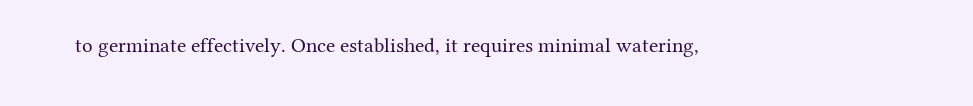to germinate effectively. Once established, it requires minimal watering,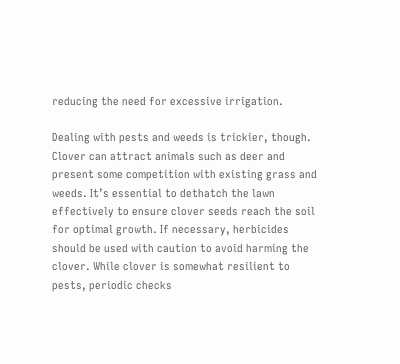reducing the need for excessive irrigation.

Dealing with pests and weeds is trickier, though. Clover can attract animals such as deer and present some competition with existing grass and weeds. It’s essential to dethatch the lawn effectively to ensure clover seeds reach the soil for optimal growth. If necessary, herbicides should be used with caution to avoid harming the clover. While clover is somewhat resilient to pests, periodic checks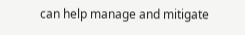can help manage and mitigate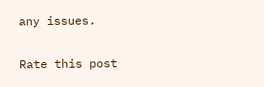any issues.

Rate this post